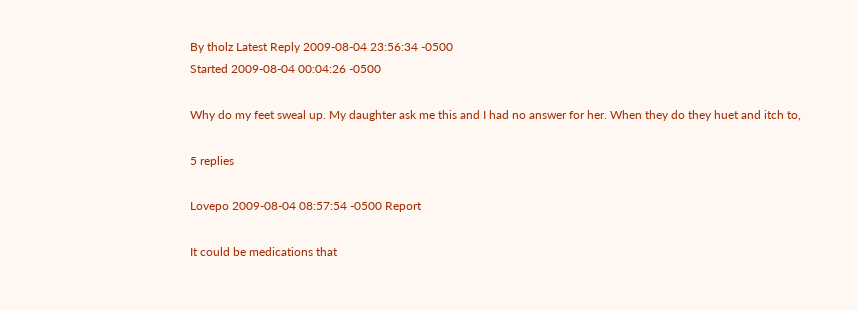By tholz Latest Reply 2009-08-04 23:56:34 -0500
Started 2009-08-04 00:04:26 -0500

Why do my feet sweal up. My daughter ask me this and I had no answer for her. When they do they huet and itch to,

5 replies

Lovepo 2009-08-04 08:57:54 -0500 Report

It could be medications that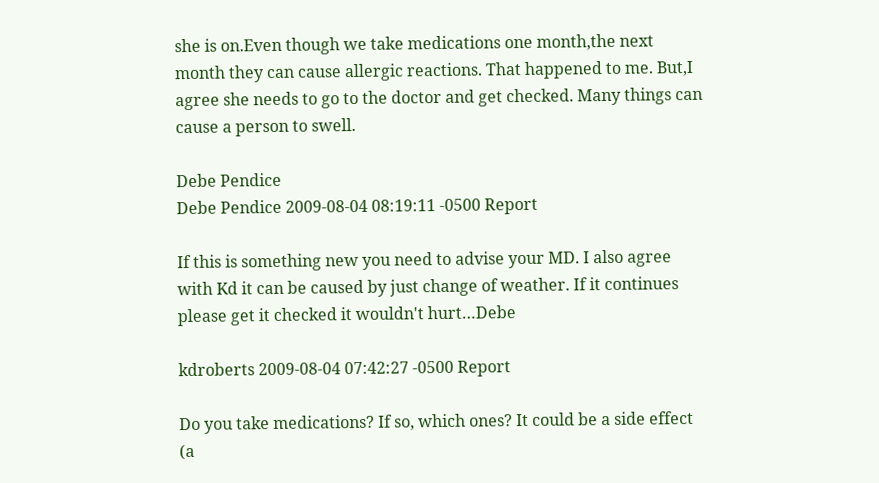she is on.Even though we take medications one month,the next month they can cause allergic reactions. That happened to me. But,I agree she needs to go to the doctor and get checked. Many things can cause a person to swell.

Debe Pendice
Debe Pendice 2009-08-04 08:19:11 -0500 Report

If this is something new you need to advise your MD. I also agree with Kd it can be caused by just change of weather. If it continues please get it checked it wouldn't hurt…Debe

kdroberts 2009-08-04 07:42:27 -0500 Report

Do you take medications? If so, which ones? It could be a side effect (a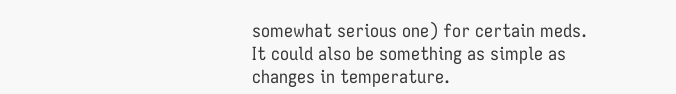somewhat serious one) for certain meds. It could also be something as simple as changes in temperature.